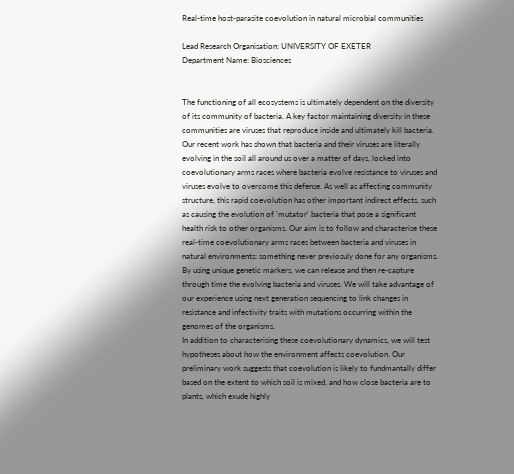Real-time host-parasite coevolution in natural microbial communities

Lead Research Organisation: UNIVERSITY OF EXETER
Department Name: Biosciences


The functioning of all ecosystems is ultimately dependent on the diversity of its community of bacteria. A key factor maintaining diversity in these communities are viruses that reproduce inside and ultimately kill bacteria. Our recent work has shown that bacteria and their viruses are literally evolving in the soil all around us over a matter of days, locked into coevolutionary arms races where bacteria evolve resistance to viruses and viruses evolve to overcome this defense. As well as affecting community structure, this rapid coevolution has other important indirect effects, such as causing the evolution of 'mutator' bacteria that pose a significant health risk to other organisms. Our aim is to follow and characterise these real-time coevolutionary arms races between bacteria and viruses in natural environments: something never previosuly done for any organisms. By using unique genetic markers, we can release and then re-capture through time the evolving bacteria and viruses. We will take advantage of our experience using next generation sequencing to link changes in resistance and infectivity traits with mutations occurring within the genomes of the organisms.
In addition to characterising these coevolutionary dynamics, we will test hypotheses about how the environment affects coevolution. Our preliminary work suggests that coevolution is likely to fundmantally differ based on the extent to which soil is mixed, and how close bacteria are to plants, which exude highly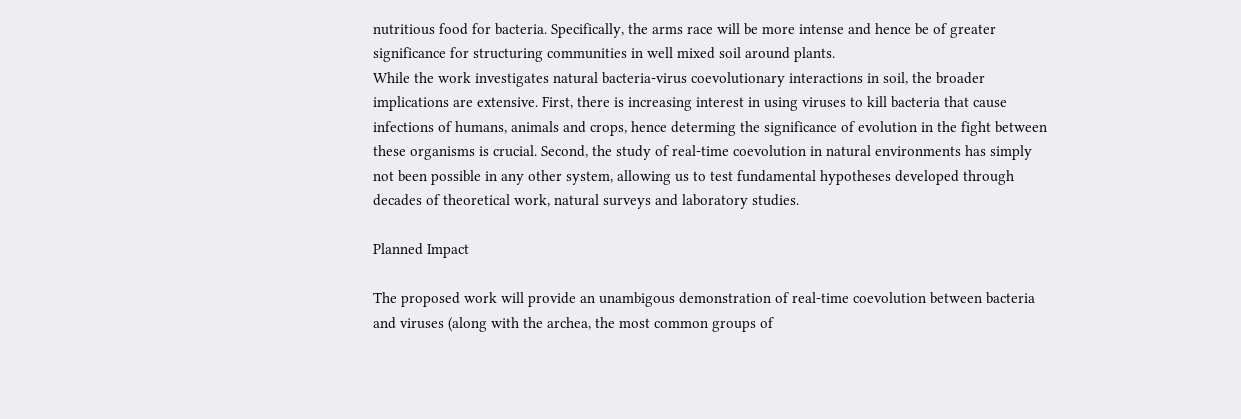nutritious food for bacteria. Specifically, the arms race will be more intense and hence be of greater significance for structuring communities in well mixed soil around plants.
While the work investigates natural bacteria-virus coevolutionary interactions in soil, the broader implications are extensive. First, there is increasing interest in using viruses to kill bacteria that cause infections of humans, animals and crops, hence determing the significance of evolution in the fight between these organisms is crucial. Second, the study of real-time coevolution in natural environments has simply not been possible in any other system, allowing us to test fundamental hypotheses developed through decades of theoretical work, natural surveys and laboratory studies.

Planned Impact

The proposed work will provide an unambigous demonstration of real-time coevolution between bacteria and viruses (along with the archea, the most common groups of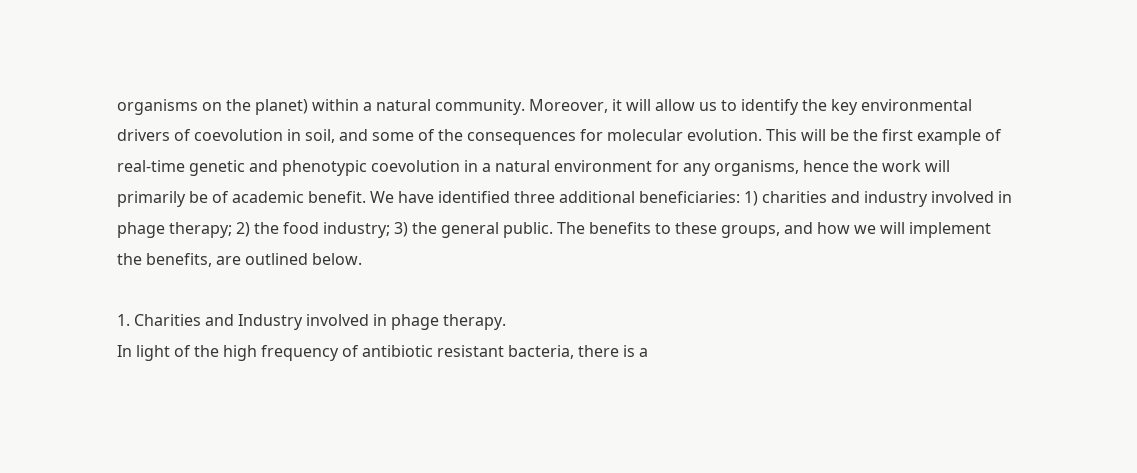organisms on the planet) within a natural community. Moreover, it will allow us to identify the key environmental drivers of coevolution in soil, and some of the consequences for molecular evolution. This will be the first example of real-time genetic and phenotypic coevolution in a natural environment for any organisms, hence the work will primarily be of academic benefit. We have identified three additional beneficiaries: 1) charities and industry involved in phage therapy; 2) the food industry; 3) the general public. The benefits to these groups, and how we will implement the benefits, are outlined below.

1. Charities and Industry involved in phage therapy.
In light of the high frequency of antibiotic resistant bacteria, there is a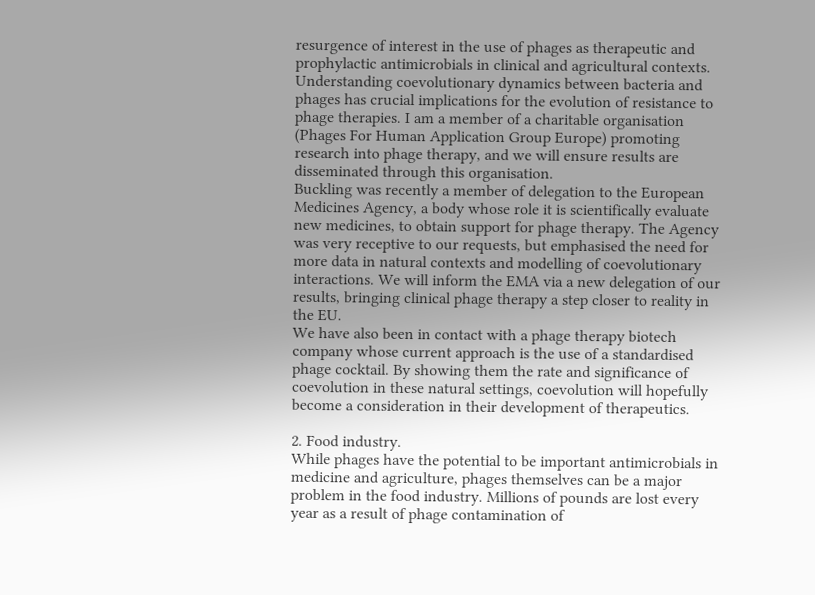resurgence of interest in the use of phages as therapeutic and prophylactic antimicrobials in clinical and agricultural contexts. Understanding coevolutionary dynamics between bacteria and phages has crucial implications for the evolution of resistance to phage therapies. I am a member of a charitable organisation (Phages For Human Application Group Europe) promoting research into phage therapy, and we will ensure results are disseminated through this organisation.
Buckling was recently a member of delegation to the European Medicines Agency, a body whose role it is scientifically evaluate new medicines, to obtain support for phage therapy. The Agency was very receptive to our requests, but emphasised the need for more data in natural contexts and modelling of coevolutionary interactions. We will inform the EMA via a new delegation of our results, bringing clinical phage therapy a step closer to reality in the EU.
We have also been in contact with a phage therapy biotech company whose current approach is the use of a standardised phage cocktail. By showing them the rate and significance of coevolution in these natural settings, coevolution will hopefully become a consideration in their development of therapeutics.

2. Food industry.
While phages have the potential to be important antimicrobials in medicine and agriculture, phages themselves can be a major problem in the food industry. Millions of pounds are lost every year as a result of phage contamination of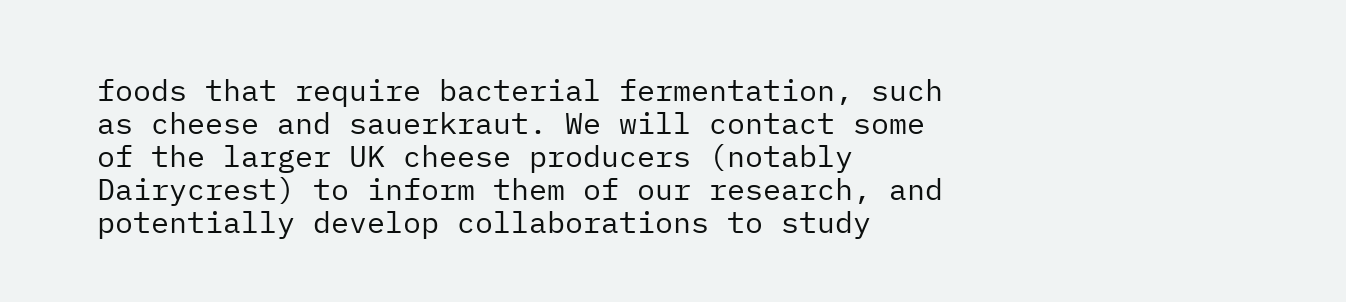foods that require bacterial fermentation, such as cheese and sauerkraut. We will contact some of the larger UK cheese producers (notably Dairycrest) to inform them of our research, and potentially develop collaborations to study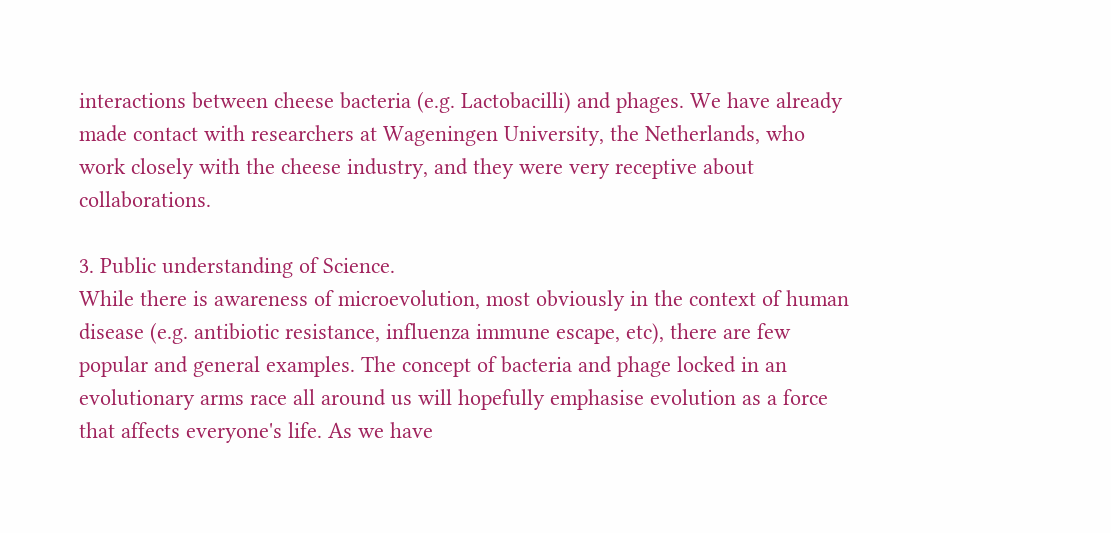interactions between cheese bacteria (e.g. Lactobacilli) and phages. We have already made contact with researchers at Wageningen University, the Netherlands, who work closely with the cheese industry, and they were very receptive about collaborations.

3. Public understanding of Science.
While there is awareness of microevolution, most obviously in the context of human disease (e.g. antibiotic resistance, influenza immune escape, etc), there are few popular and general examples. The concept of bacteria and phage locked in an evolutionary arms race all around us will hopefully emphasise evolution as a force that affects everyone's life. As we have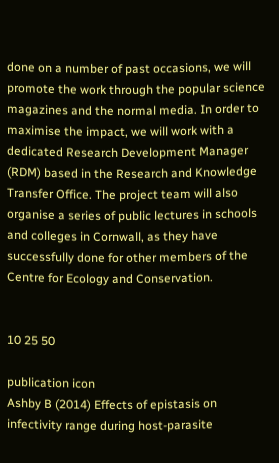done on a number of past occasions, we will promote the work through the popular science magazines and the normal media. In order to maximise the impact, we will work with a dedicated Research Development Manager (RDM) based in the Research and Knowledge Transfer Office. The project team will also organise a series of public lectures in schools and colleges in Cornwall, as they have successfully done for other members of the Centre for Ecology and Conservation.


10 25 50

publication icon
Ashby B (2014) Effects of epistasis on infectivity range during host-parasite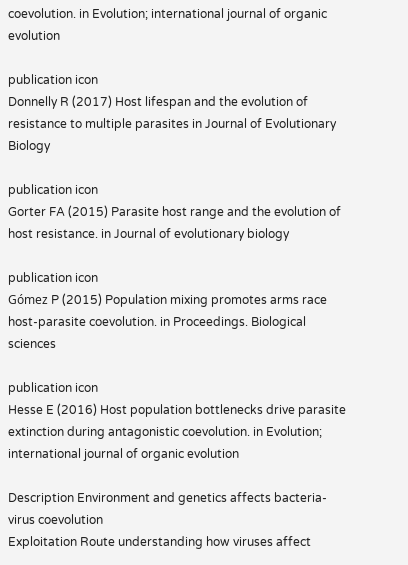coevolution. in Evolution; international journal of organic evolution

publication icon
Donnelly R (2017) Host lifespan and the evolution of resistance to multiple parasites in Journal of Evolutionary Biology

publication icon
Gorter FA (2015) Parasite host range and the evolution of host resistance. in Journal of evolutionary biology

publication icon
Gómez P (2015) Population mixing promotes arms race host-parasite coevolution. in Proceedings. Biological sciences

publication icon
Hesse E (2016) Host population bottlenecks drive parasite extinction during antagonistic coevolution. in Evolution; international journal of organic evolution

Description Environment and genetics affects bacteria-virus coevolution
Exploitation Route understanding how viruses affect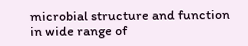microbial structure and function in wide range of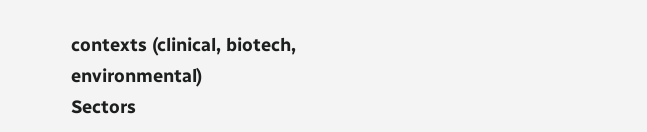contexts (clinical, biotech, environmental)
Sectors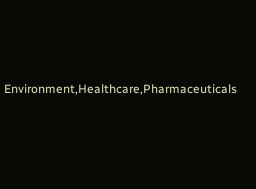Environment,Healthcare,Pharmaceuticals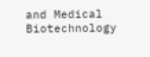and Medical Biotechnology